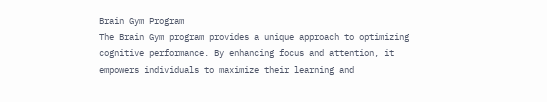Brain Gym Program
The Brain Gym program provides a unique approach to optimizing cognitive performance. By enhancing focus and attention, it empowers individuals to maximize their learning and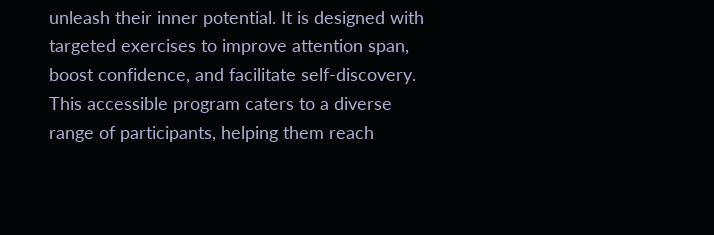unleash their inner potential. It is designed with targeted exercises to improve attention span, boost confidence, and facilitate self-discovery. This accessible program caters to a diverse range of participants, helping them reach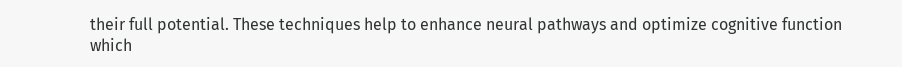their full potential. These techniques help to enhance neural pathways and optimize cognitive function which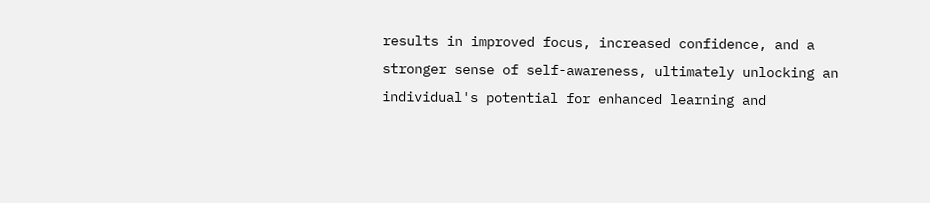results in improved focus, increased confidence, and a stronger sense of self-awareness, ultimately unlocking an individual's potential for enhanced learning and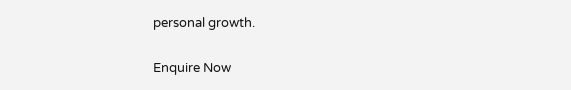personal growth.

Enquire Now